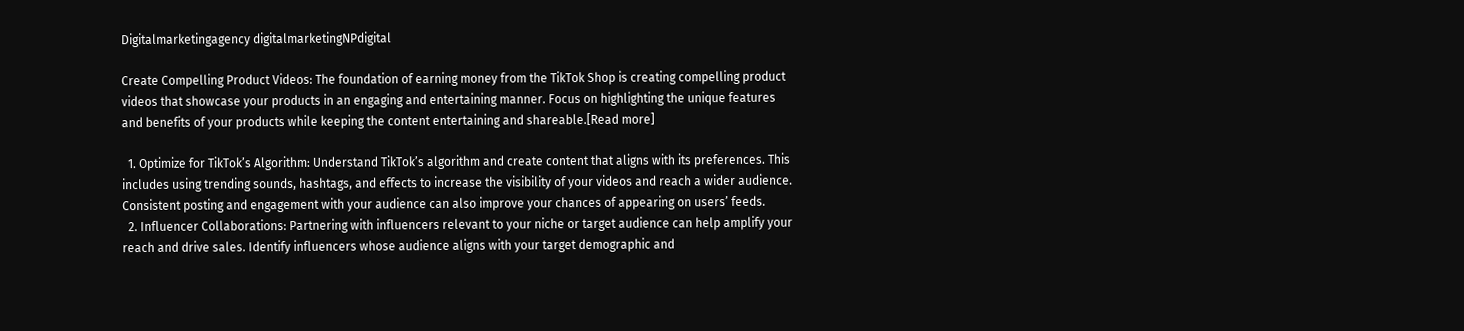Digitalmarketingagency digitalmarketingNPdigital

Create Compelling Product Videos: The foundation of earning money from the TikTok Shop is creating compelling product videos that showcase your products in an engaging and entertaining manner. Focus on highlighting the unique features and benefits of your products while keeping the content entertaining and shareable.[Read more]

  1. Optimize for TikTok’s Algorithm: Understand TikTok’s algorithm and create content that aligns with its preferences. This includes using trending sounds, hashtags, and effects to increase the visibility of your videos and reach a wider audience. Consistent posting and engagement with your audience can also improve your chances of appearing on users’ feeds.
  2. Influencer Collaborations: Partnering with influencers relevant to your niche or target audience can help amplify your reach and drive sales. Identify influencers whose audience aligns with your target demographic and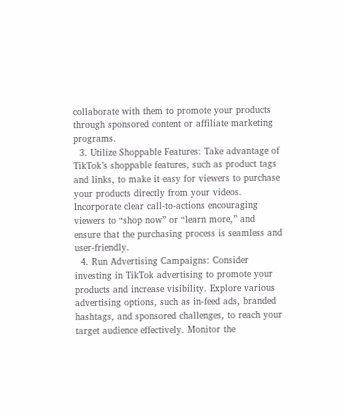collaborate with them to promote your products through sponsored content or affiliate marketing programs.
  3. Utilize Shoppable Features: Take advantage of TikTok’s shoppable features, such as product tags and links, to make it easy for viewers to purchase your products directly from your videos. Incorporate clear call-to-actions encouraging viewers to “shop now” or “learn more,” and ensure that the purchasing process is seamless and user-friendly.
  4. Run Advertising Campaigns: Consider investing in TikTok advertising to promote your products and increase visibility. Explore various advertising options, such as in-feed ads, branded hashtags, and sponsored challenges, to reach your target audience effectively. Monitor the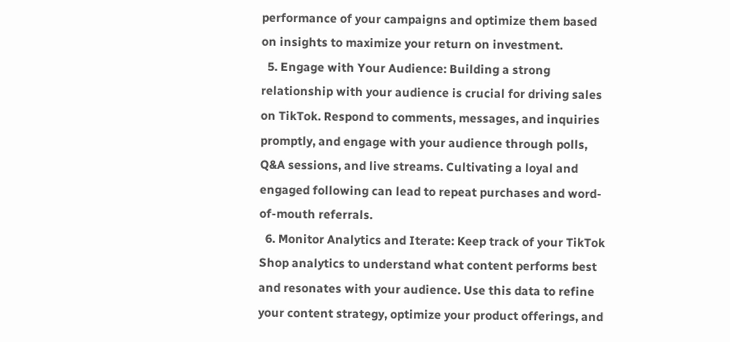performance of your campaigns and optimize them based on insights to maximize your return on investment.
  5. Engage with Your Audience: Building a strong relationship with your audience is crucial for driving sales on TikTok. Respond to comments, messages, and inquiries promptly, and engage with your audience through polls, Q&A sessions, and live streams. Cultivating a loyal and engaged following can lead to repeat purchases and word-of-mouth referrals.
  6. Monitor Analytics and Iterate: Keep track of your TikTok Shop analytics to understand what content performs best and resonates with your audience. Use this data to refine your content strategy, optimize your product offerings, and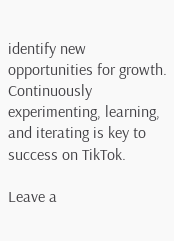identify new opportunities for growth. Continuously experimenting, learning, and iterating is key to success on TikTok.

Leave a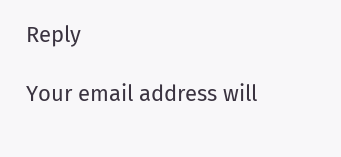Reply

Your email address will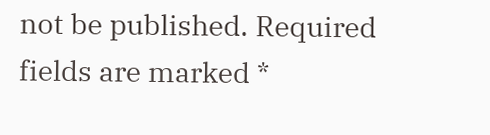not be published. Required fields are marked *